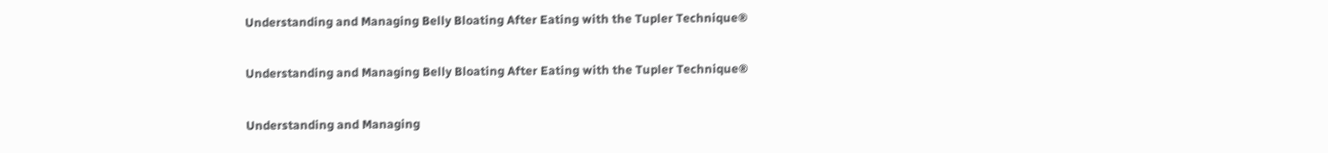Understanding and Managing Belly Bloating After Eating with the Tupler Technique®

Understanding and Managing Belly Bloating After Eating with the Tupler Technique®

Understanding and Managing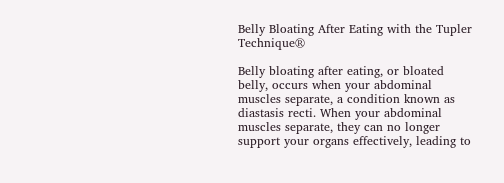Belly Bloating After Eating with the Tupler Technique®

Belly bloating after eating, or bloated belly, occurs when your abdominal muscles separate, a condition known as diastasis recti. When your abdominal muscles separate, they can no longer support your organs effectively, leading to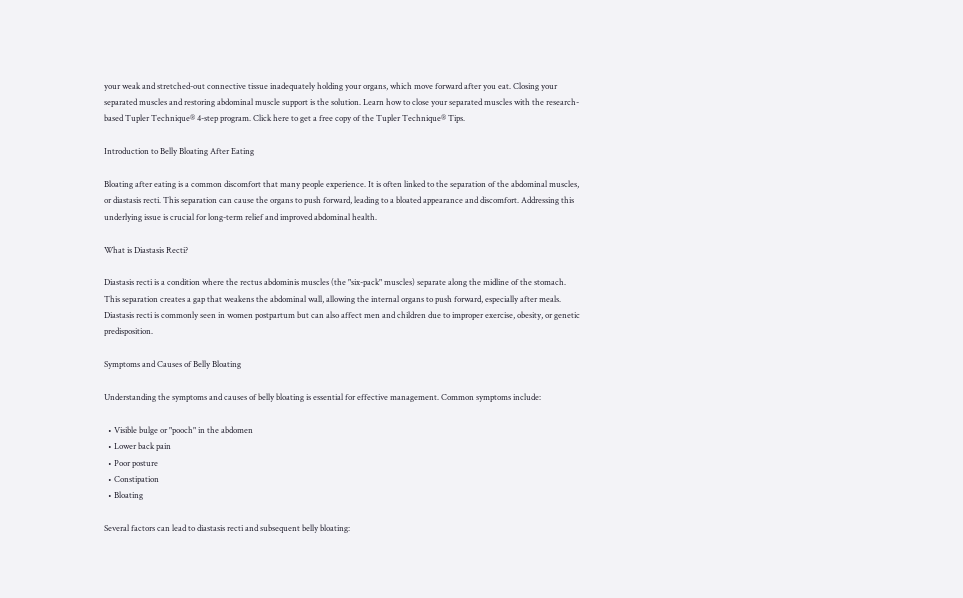your weak and stretched-out connective tissue inadequately holding your organs, which move forward after you eat. Closing your separated muscles and restoring abdominal muscle support is the solution. Learn how to close your separated muscles with the research-based Tupler Technique® 4-step program. Click here to get a free copy of the Tupler Technique® Tips.

Introduction to Belly Bloating After Eating

Bloating after eating is a common discomfort that many people experience. It is often linked to the separation of the abdominal muscles, or diastasis recti. This separation can cause the organs to push forward, leading to a bloated appearance and discomfort. Addressing this underlying issue is crucial for long-term relief and improved abdominal health.

What is Diastasis Recti?

Diastasis recti is a condition where the rectus abdominis muscles (the "six-pack" muscles) separate along the midline of the stomach. This separation creates a gap that weakens the abdominal wall, allowing the internal organs to push forward, especially after meals. Diastasis recti is commonly seen in women postpartum but can also affect men and children due to improper exercise, obesity, or genetic predisposition.

Symptoms and Causes of Belly Bloating

Understanding the symptoms and causes of belly bloating is essential for effective management. Common symptoms include:

  • Visible bulge or "pooch" in the abdomen
  • Lower back pain
  • Poor posture
  • Constipation
  • Bloating

Several factors can lead to diastasis recti and subsequent belly bloating: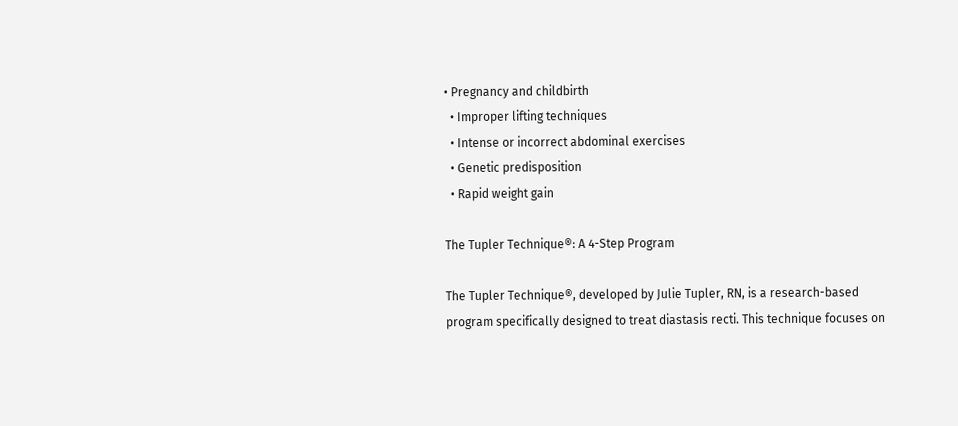• Pregnancy and childbirth
  • Improper lifting techniques
  • Intense or incorrect abdominal exercises
  • Genetic predisposition
  • Rapid weight gain

The Tupler Technique®: A 4-Step Program

The Tupler Technique®, developed by Julie Tupler, RN, is a research-based program specifically designed to treat diastasis recti. This technique focuses on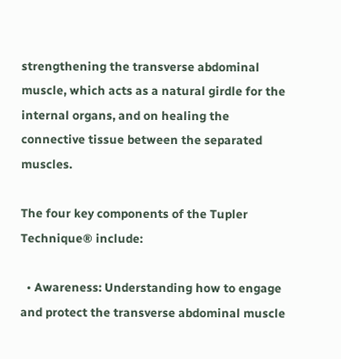strengthening the transverse abdominal muscle, which acts as a natural girdle for the internal organs, and on healing the connective tissue between the separated muscles.

The four key components of the Tupler Technique® include:

  • Awareness: Understanding how to engage and protect the transverse abdominal muscle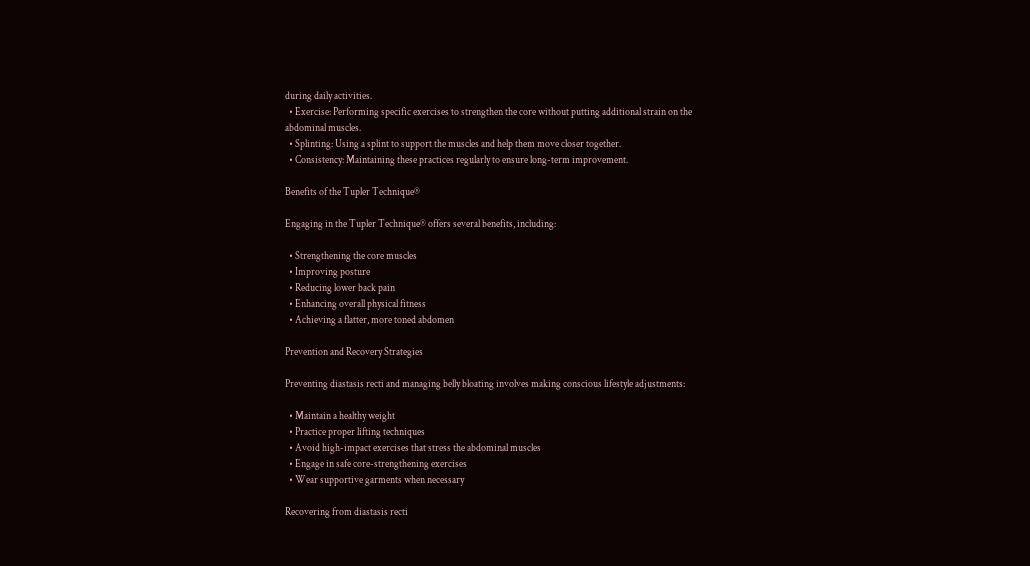during daily activities.
  • Exercise: Performing specific exercises to strengthen the core without putting additional strain on the abdominal muscles.
  • Splinting: Using a splint to support the muscles and help them move closer together.
  • Consistency: Maintaining these practices regularly to ensure long-term improvement.

Benefits of the Tupler Technique®

Engaging in the Tupler Technique® offers several benefits, including:

  • Strengthening the core muscles
  • Improving posture
  • Reducing lower back pain
  • Enhancing overall physical fitness
  • Achieving a flatter, more toned abdomen

Prevention and Recovery Strategies

Preventing diastasis recti and managing belly bloating involves making conscious lifestyle adjustments:

  • Maintain a healthy weight
  • Practice proper lifting techniques
  • Avoid high-impact exercises that stress the abdominal muscles
  • Engage in safe core-strengthening exercises
  • Wear supportive garments when necessary

Recovering from diastasis recti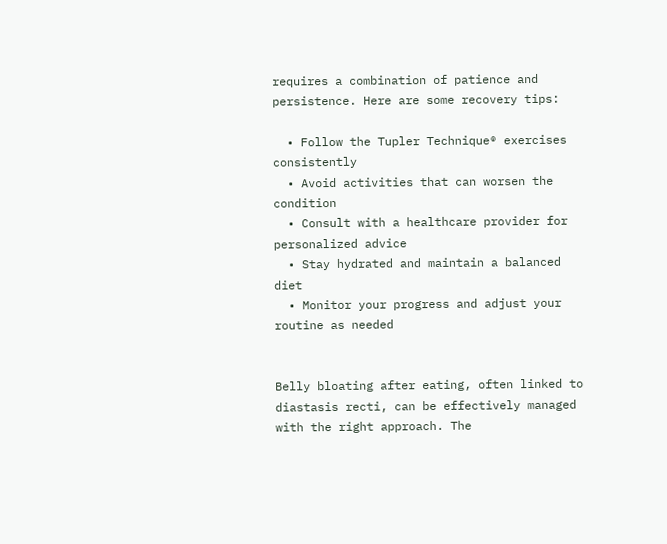requires a combination of patience and persistence. Here are some recovery tips:

  • Follow the Tupler Technique® exercises consistently
  • Avoid activities that can worsen the condition
  • Consult with a healthcare provider for personalized advice
  • Stay hydrated and maintain a balanced diet
  • Monitor your progress and adjust your routine as needed


Belly bloating after eating, often linked to diastasis recti, can be effectively managed with the right approach. The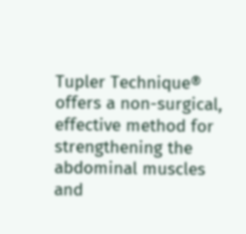Tupler Technique® offers a non-surgical, effective method for strengthening the abdominal muscles and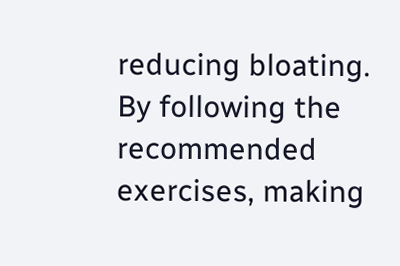reducing bloating. By following the recommended exercises, making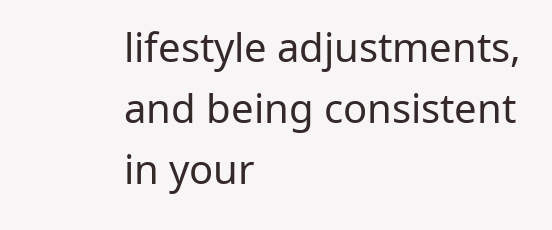lifestyle adjustments, and being consistent in your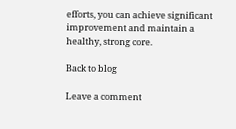efforts, you can achieve significant improvement and maintain a healthy, strong core.

Back to blog

Leave a comment